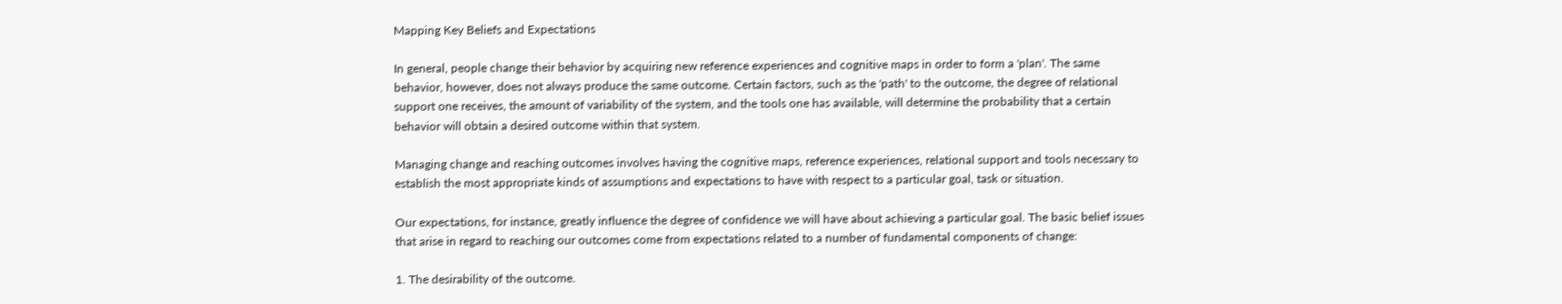Mapping Key Beliefs and Expectations

In general, people change their behavior by acquiring new reference experiences and cognitive maps in order to form a 'plan'. The same behavior, however, does not always produce the same outcome. Certain factors, such as the 'path' to the outcome, the degree of relational support one receives, the amount of variability of the system, and the tools one has available, will determine the probability that a certain behavior will obtain a desired outcome within that system.

Managing change and reaching outcomes involves having the cognitive maps, reference experiences, relational support and tools necessary to establish the most appropriate kinds of assumptions and expectations to have with respect to a particular goal, task or situation.

Our expectations, for instance, greatly influence the degree of confidence we will have about achieving a particular goal. The basic belief issues that arise in regard to reaching our outcomes come from expectations related to a number of fundamental components of change:

1. The desirability of the outcome.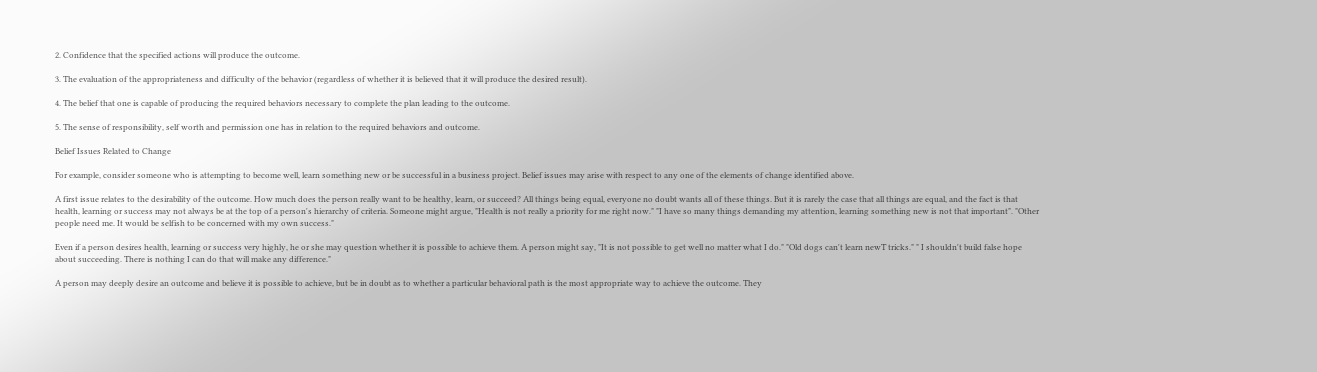2. Confidence that the specified actions will produce the outcome.

3. The evaluation of the appropriateness and difficulty of the behavior (regardless of whether it is believed that it will produce the desired result).

4. The belief that one is capable of producing the required behaviors necessary to complete the plan leading to the outcome.

5. The sense of responsibility, self worth and permission one has in relation to the required behaviors and outcome.

Belief Issues Related to Change

For example, consider someone who is attempting to become well, learn something new or be successful in a business project. Belief issues may arise with respect to any one of the elements of change identified above.

A first issue relates to the desirability of the outcome. How much does the person really want to be healthy, learn, or succeed? All things being equal, everyone no doubt wants all of these things. But it is rarely the case that all things are equal, and the fact is that health, learning or success may not always be at the top of a person's hierarchy of criteria. Someone might argue, "Health is not really a priority for me right now." "I have so many things demanding my attention, learning something new is not that important". "Other people need me. It would be selfish to be concerned with my own success."

Even if a person desires health, learning or success very highly, he or she may question whether it is possible to achieve them. A person might say, "It is not possible to get well no matter what I do." "Old dogs can't learn newT tricks." " I shouldn't build false hope about succeeding. There is nothing I can do that will make any difference."

A person may deeply desire an outcome and believe it is possible to achieve, but be in doubt as to whether a particular behavioral path is the most appropriate way to achieve the outcome. They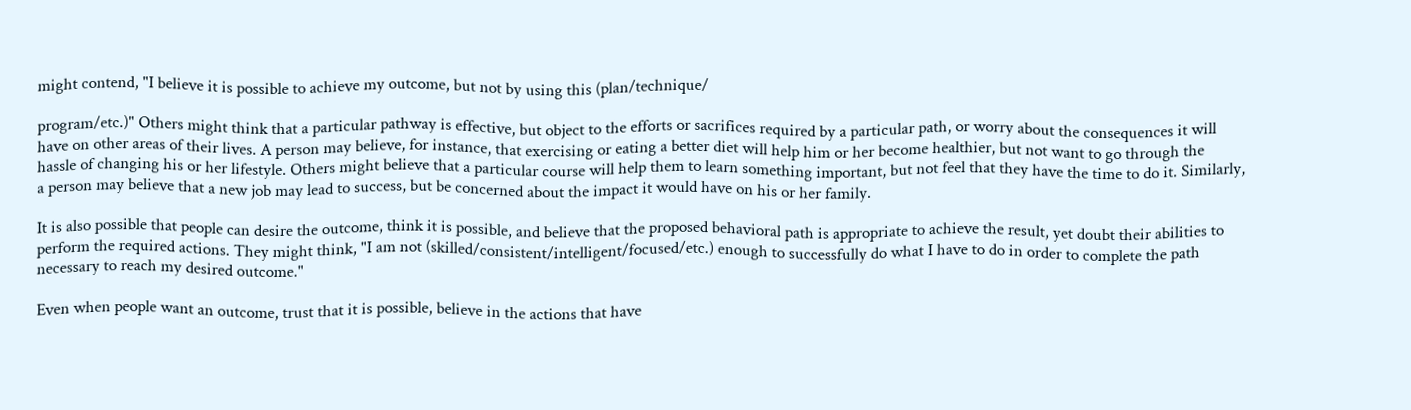might contend, "I believe it is possible to achieve my outcome, but not by using this (plan/technique/

program/etc.)" Others might think that a particular pathway is effective, but object to the efforts or sacrifices required by a particular path, or worry about the consequences it will have on other areas of their lives. A person may believe, for instance, that exercising or eating a better diet will help him or her become healthier, but not want to go through the hassle of changing his or her lifestyle. Others might believe that a particular course will help them to learn something important, but not feel that they have the time to do it. Similarly, a person may believe that a new job may lead to success, but be concerned about the impact it would have on his or her family.

It is also possible that people can desire the outcome, think it is possible, and believe that the proposed behavioral path is appropriate to achieve the result, yet doubt their abilities to perform the required actions. They might think, "I am not (skilled/consistent/intelligent/focused/etc.) enough to successfully do what I have to do in order to complete the path necessary to reach my desired outcome."

Even when people want an outcome, trust that it is possible, believe in the actions that have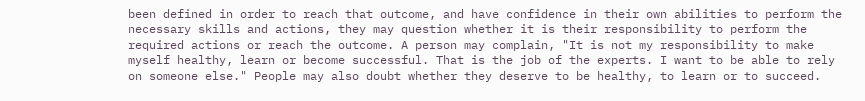been defined in order to reach that outcome, and have confidence in their own abilities to perform the necessary skills and actions, they may question whether it is their responsibility to perform the required actions or reach the outcome. A person may complain, "It is not my responsibility to make myself healthy, learn or become successful. That is the job of the experts. I want to be able to rely on someone else." People may also doubt whether they deserve to be healthy, to learn or to succeed.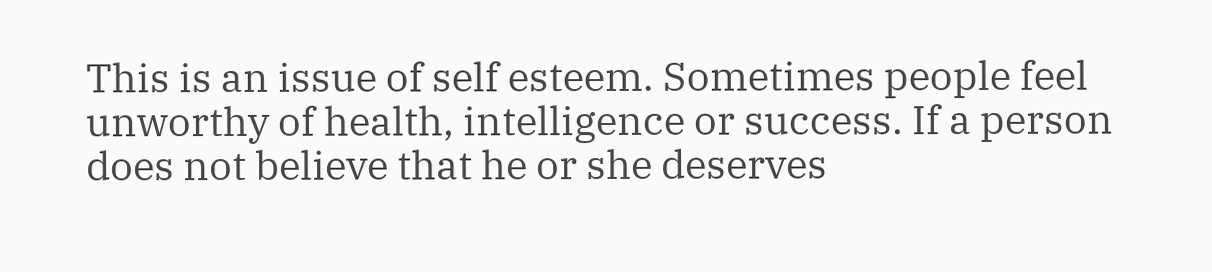This is an issue of self esteem. Sometimes people feel unworthy of health, intelligence or success. If a person does not believe that he or she deserves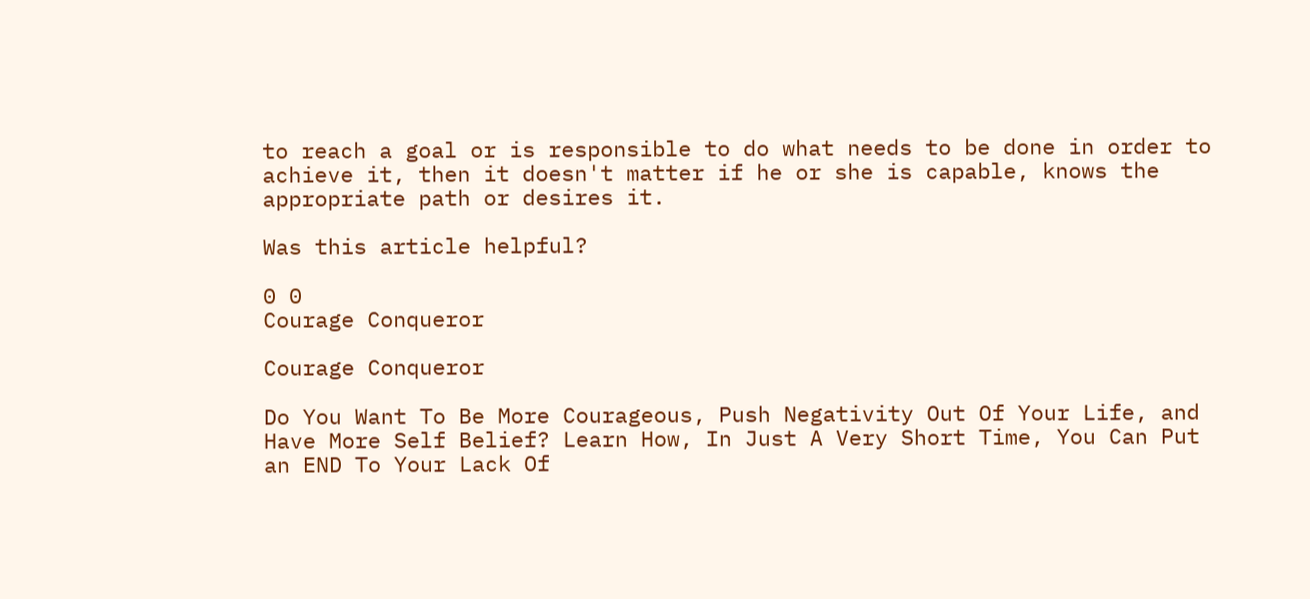to reach a goal or is responsible to do what needs to be done in order to achieve it, then it doesn't matter if he or she is capable, knows the appropriate path or desires it.

Was this article helpful?

0 0
Courage Conqueror

Courage Conqueror

Do You Want To Be More Courageous, Push Negativity Out Of Your Life, and Have More Self Belief? Learn How, In Just A Very Short Time, You Can Put an END To Your Lack Of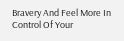Bravery And Feel More In Control Of Your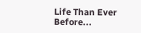Life Than Ever Before...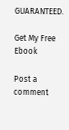GUARANTEED.

Get My Free Ebook

Post a comment